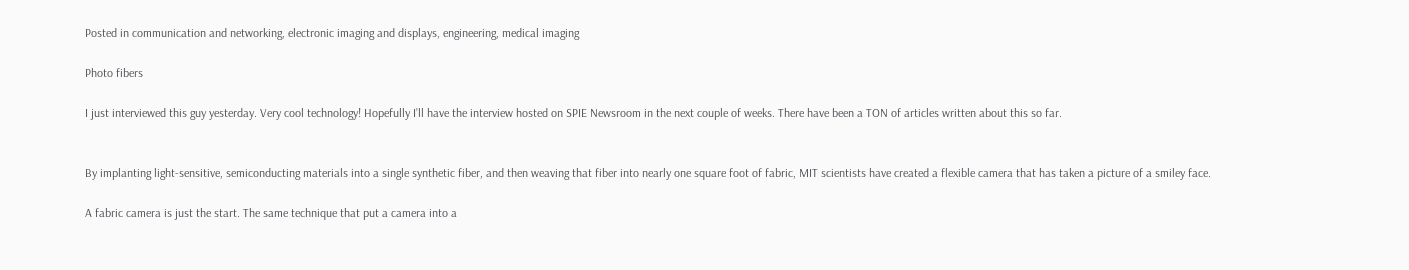Posted in communication and networking, electronic imaging and displays, engineering, medical imaging

Photo fibers

I just interviewed this guy yesterday. Very cool technology! Hopefully I’ll have the interview hosted on SPIE Newsroom in the next couple of weeks. There have been a TON of articles written about this so far.


By implanting light-sensitive, semiconducting materials into a single synthetic fiber, and then weaving that fiber into nearly one square foot of fabric, MIT scientists have created a flexible camera that has taken a picture of a smiley face.

A fabric camera is just the start. The same technique that put a camera into a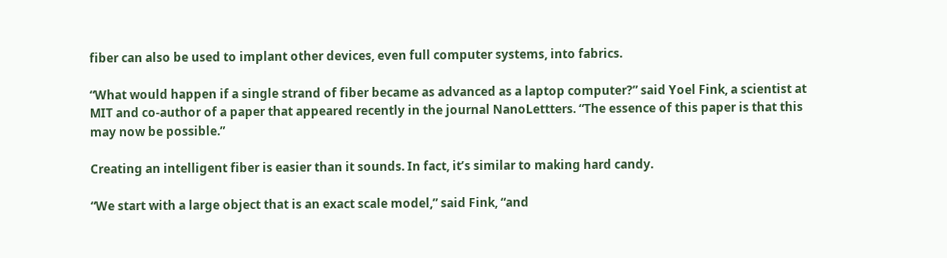fiber can also be used to implant other devices, even full computer systems, into fabrics.

“What would happen if a single strand of fiber became as advanced as a laptop computer?” said Yoel Fink, a scientist at MIT and co-author of a paper that appeared recently in the journal NanoLettters. “The essence of this paper is that this may now be possible.”

Creating an intelligent fiber is easier than it sounds. In fact, it’s similar to making hard candy.

“We start with a large object that is an exact scale model,” said Fink, “and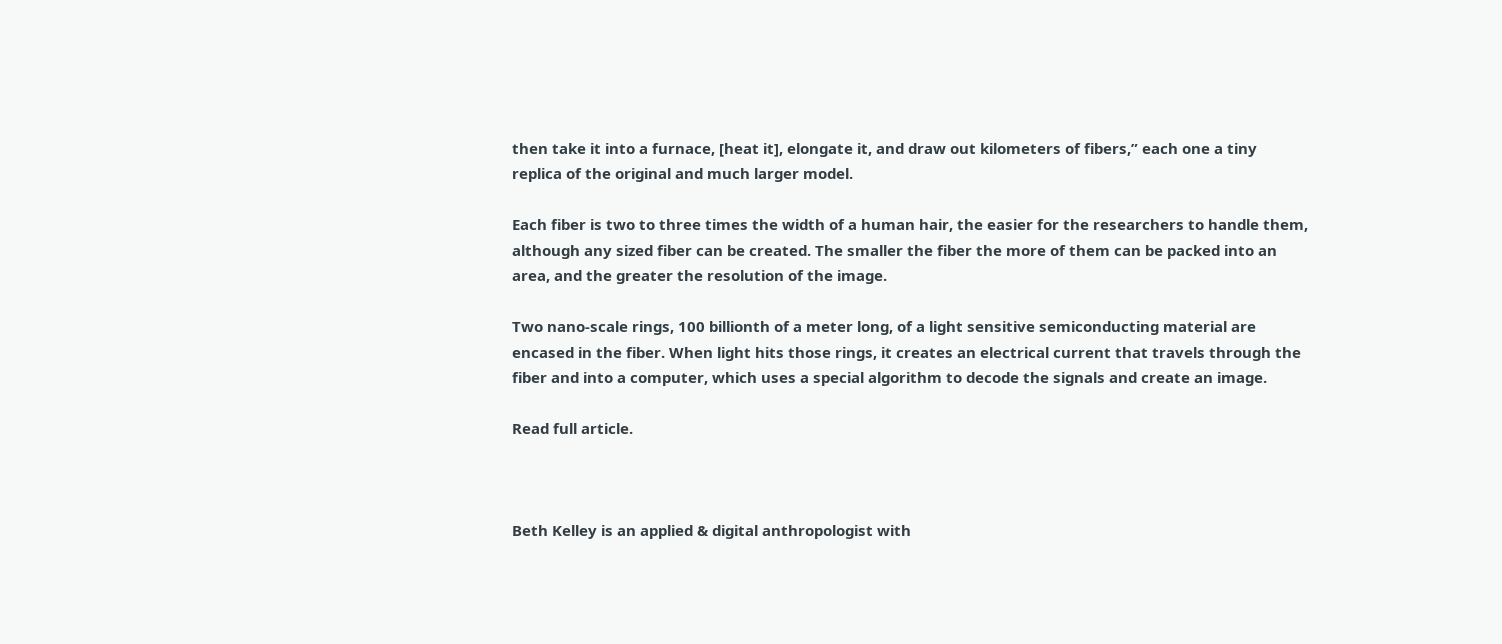then take it into a furnace, [heat it], elongate it, and draw out kilometers of fibers,” each one a tiny replica of the original and much larger model.

Each fiber is two to three times the width of a human hair, the easier for the researchers to handle them, although any sized fiber can be created. The smaller the fiber the more of them can be packed into an area, and the greater the resolution of the image.

Two nano-scale rings, 100 billionth of a meter long, of a light sensitive semiconducting material are encased in the fiber. When light hits those rings, it creates an electrical current that travels through the fiber and into a computer, which uses a special algorithm to decode the signals and create an image.

Read full article.



Beth Kelley is an applied & digital anthropologist with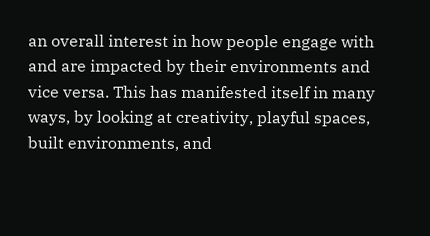an overall interest in how people engage with and are impacted by their environments and vice versa. This has manifested itself in many ways, by looking at creativity, playful spaces, built environments, and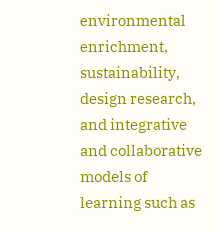environmental enrichment, sustainability, design research, and integrative and collaborative models of learning such as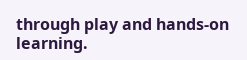through play and hands-on learning.